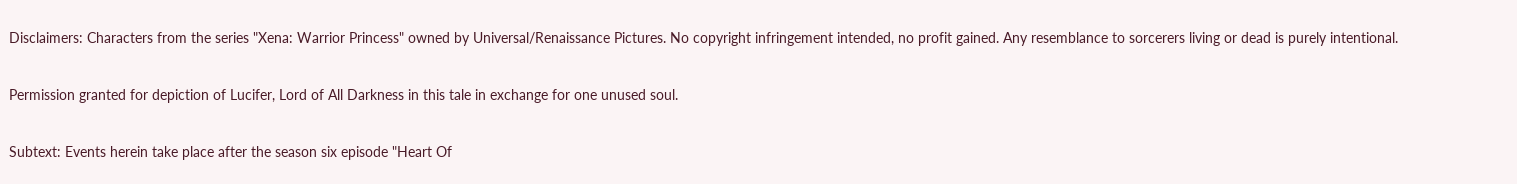Disclaimers: Characters from the series "Xena: Warrior Princess" owned by Universal/Renaissance Pictures. No copyright infringement intended, no profit gained. Any resemblance to sorcerers living or dead is purely intentional.

Permission granted for depiction of Lucifer, Lord of All Darkness in this tale in exchange for one unused soul.

Subtext: Events herein take place after the season six episode "Heart Of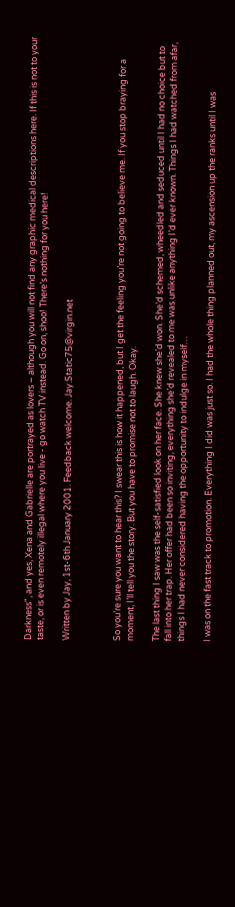Darkness", and yes, Xena and Gabrielle are portrayed as lovers – although you will not find any graphic medical descriptions here. If this is not to your taste, or is even remotely illegal where you live - go watch TV instead. Go on, shoo! There’s nothing for you here!

Written by Jay, 1st-6th January 2001. Feedback welcome. Jay.Static75@virgin.net



So you’re sure you want to hear this? I swear this is how it happened, but I get the feeling you’re not going to believe me. If you stop braying for a moment, I’ll tell you the story. But you have to promise not to laugh. Okay.

The last thing I saw was the self-satisfied look on her face. She knew she’d won. She’d schemed, wheedled and seduced until I had no choice but to fall into her trap. Her offer had been so inviting, everything she’d revealed to me was unlike anything I’d ever known. Things I had watched from afar, things I had never considered having the opportunity to indulge in myself…

I was on the fast track to promotion. Everything I did was just so. I had the whole thing planned out, my ascension up the ranks until I was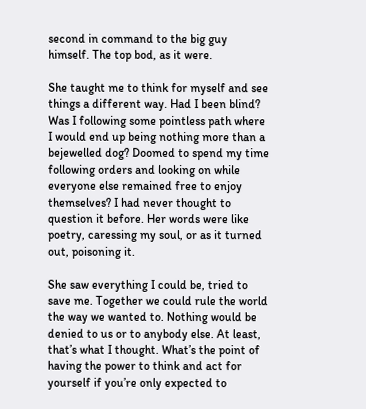second in command to the big guy himself. The top bod, as it were.

She taught me to think for myself and see things a different way. Had I been blind? Was I following some pointless path where I would end up being nothing more than a bejewelled dog? Doomed to spend my time following orders and looking on while everyone else remained free to enjoy themselves? I had never thought to question it before. Her words were like poetry, caressing my soul, or as it turned out, poisoning it.

She saw everything I could be, tried to save me. Together we could rule the world the way we wanted to. Nothing would be denied to us or to anybody else. At least, that’s what I thought. What’s the point of having the power to think and act for yourself if you’re only expected to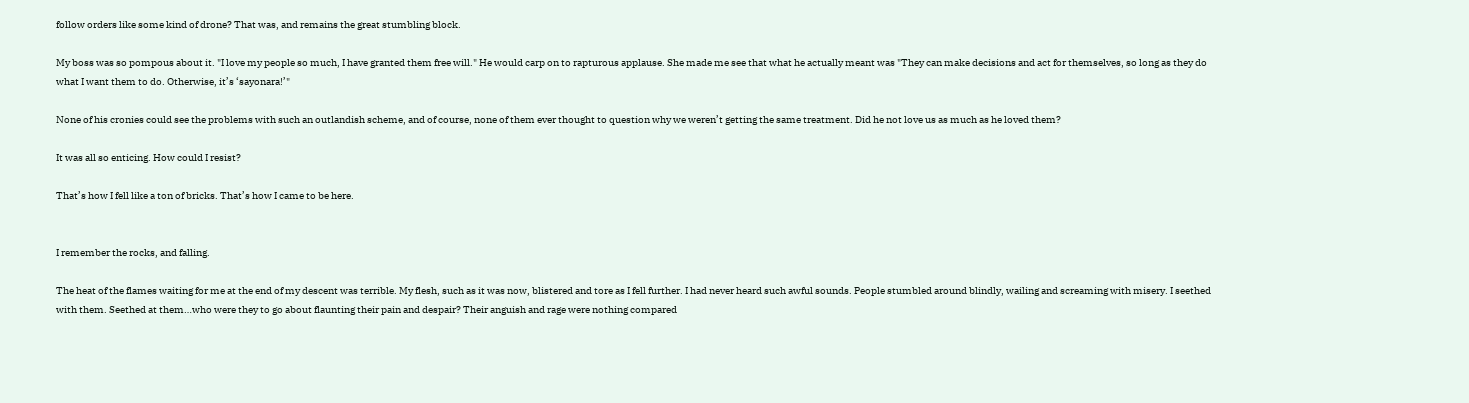follow orders like some kind of drone? That was, and remains the great stumbling block.

My boss was so pompous about it. "I love my people so much, I have granted them free will." He would carp on to rapturous applause. She made me see that what he actually meant was "They can make decisions and act for themselves, so long as they do what I want them to do. Otherwise, it’s ‘sayonara!’"

None of his cronies could see the problems with such an outlandish scheme, and of course, none of them ever thought to question why we weren’t getting the same treatment. Did he not love us as much as he loved them?

It was all so enticing. How could I resist?

That’s how I fell like a ton of bricks. That’s how I came to be here.


I remember the rocks, and falling.

The heat of the flames waiting for me at the end of my descent was terrible. My flesh, such as it was now, blistered and tore as I fell further. I had never heard such awful sounds. People stumbled around blindly, wailing and screaming with misery. I seethed with them. Seethed at them…who were they to go about flaunting their pain and despair? Their anguish and rage were nothing compared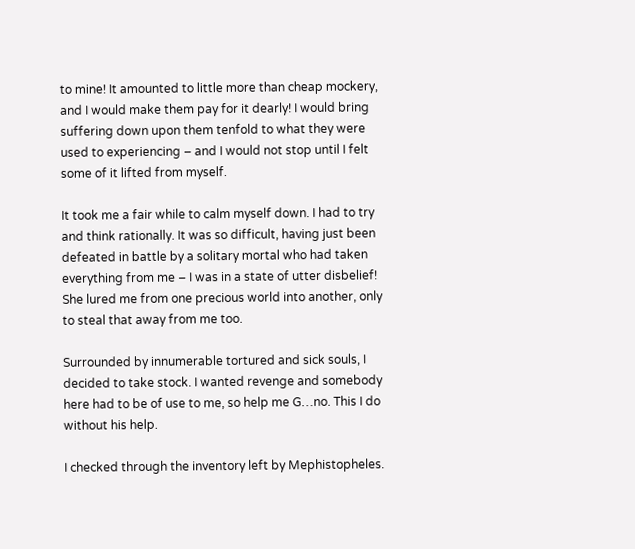to mine! It amounted to little more than cheap mockery, and I would make them pay for it dearly! I would bring suffering down upon them tenfold to what they were used to experiencing – and I would not stop until I felt some of it lifted from myself.

It took me a fair while to calm myself down. I had to try and think rationally. It was so difficult, having just been defeated in battle by a solitary mortal who had taken everything from me – I was in a state of utter disbelief! She lured me from one precious world into another, only to steal that away from me too.

Surrounded by innumerable tortured and sick souls, I decided to take stock. I wanted revenge and somebody here had to be of use to me, so help me G…no. This I do without his help.

I checked through the inventory left by Mephistopheles.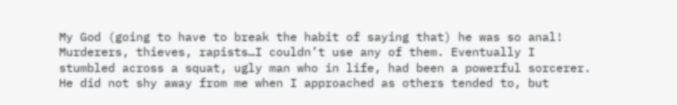My God (going to have to break the habit of saying that) he was so anal! Murderers, thieves, rapists…I couldn’t use any of them. Eventually I stumbled across a squat, ugly man who in life, had been a powerful sorcerer. He did not shy away from me when I approached as others tended to, but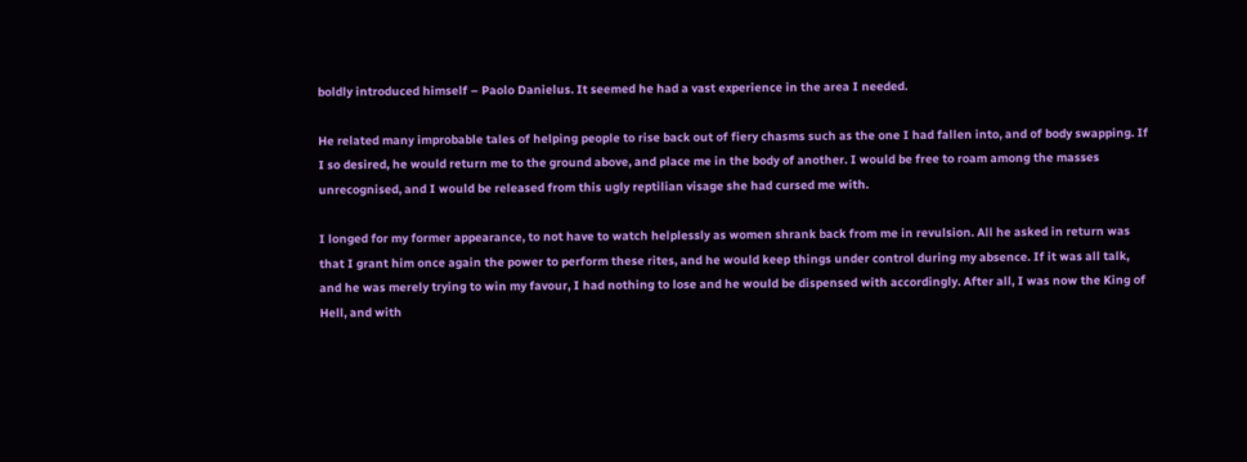boldly introduced himself – Paolo Danielus. It seemed he had a vast experience in the area I needed.

He related many improbable tales of helping people to rise back out of fiery chasms such as the one I had fallen into, and of body swapping. If I so desired, he would return me to the ground above, and place me in the body of another. I would be free to roam among the masses unrecognised, and I would be released from this ugly reptilian visage she had cursed me with.

I longed for my former appearance, to not have to watch helplessly as women shrank back from me in revulsion. All he asked in return was that I grant him once again the power to perform these rites, and he would keep things under control during my absence. If it was all talk, and he was merely trying to win my favour, I had nothing to lose and he would be dispensed with accordingly. After all, I was now the King of Hell, and with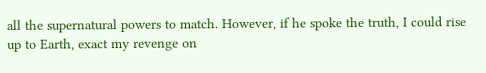all the supernatural powers to match. However, if he spoke the truth, I could rise up to Earth, exact my revenge on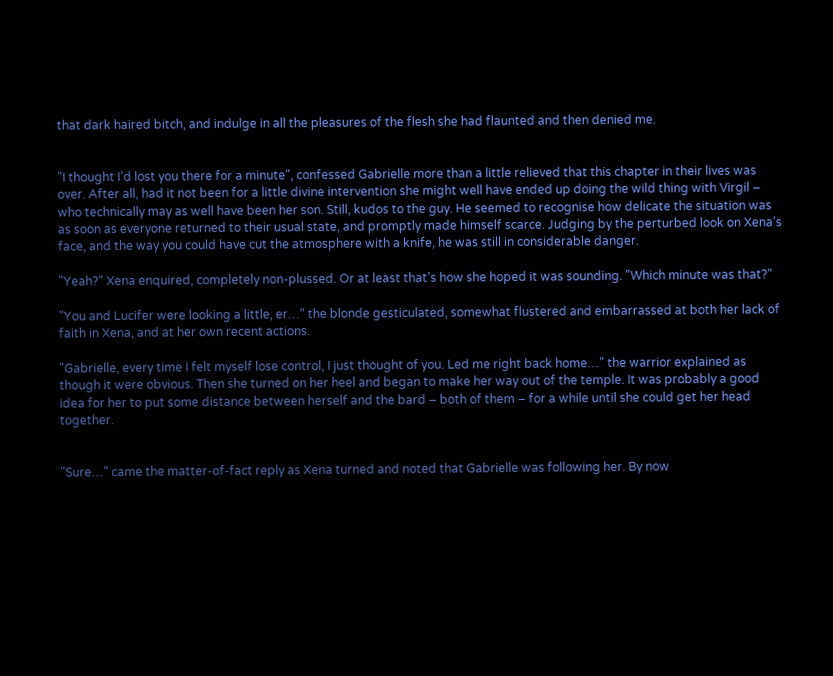that dark haired bitch, and indulge in all the pleasures of the flesh she had flaunted and then denied me.


"I thought I’d lost you there for a minute", confessed Gabrielle more than a little relieved that this chapter in their lives was over. After all, had it not been for a little divine intervention she might well have ended up doing the wild thing with Virgil – who technically may as well have been her son. Still, kudos to the guy. He seemed to recognise how delicate the situation was as soon as everyone returned to their usual state, and promptly made himself scarce. Judging by the perturbed look on Xena’s face, and the way you could have cut the atmosphere with a knife, he was still in considerable danger.

"Yeah?" Xena enquired, completely non-plussed. Or at least that’s how she hoped it was sounding. "Which minute was that?"

"You and Lucifer were looking a little, er…" the blonde gesticulated, somewhat flustered and embarrassed at both her lack of faith in Xena, and at her own recent actions.

"Gabrielle, every time I felt myself lose control, I just thought of you. Led me right back home…" the warrior explained as though it were obvious. Then she turned on her heel and began to make her way out of the temple. It was probably a good idea for her to put some distance between herself and the bard – both of them – for a while until she could get her head together.


"Sure…" came the matter-of-fact reply as Xena turned and noted that Gabrielle was following her. By now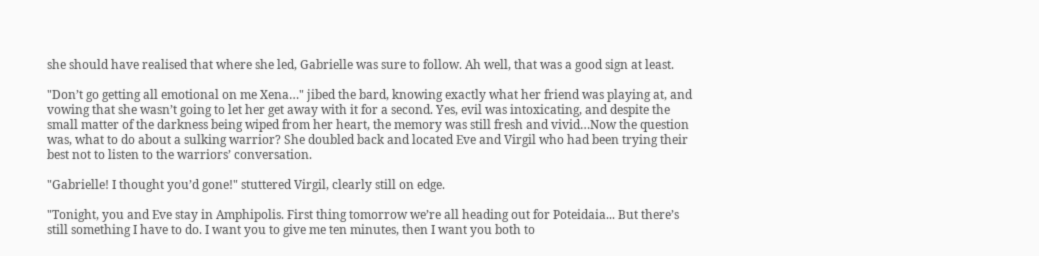she should have realised that where she led, Gabrielle was sure to follow. Ah well, that was a good sign at least.

"Don’t go getting all emotional on me Xena…" jibed the bard, knowing exactly what her friend was playing at, and vowing that she wasn’t going to let her get away with it for a second. Yes, evil was intoxicating, and despite the small matter of the darkness being wiped from her heart, the memory was still fresh and vivid…Now the question was, what to do about a sulking warrior? She doubled back and located Eve and Virgil who had been trying their best not to listen to the warriors’ conversation.

"Gabrielle! I thought you’d gone!" stuttered Virgil, clearly still on edge.

"Tonight, you and Eve stay in Amphipolis. First thing tomorrow we’re all heading out for Poteidaia... But there’s still something I have to do. I want you to give me ten minutes, then I want you both to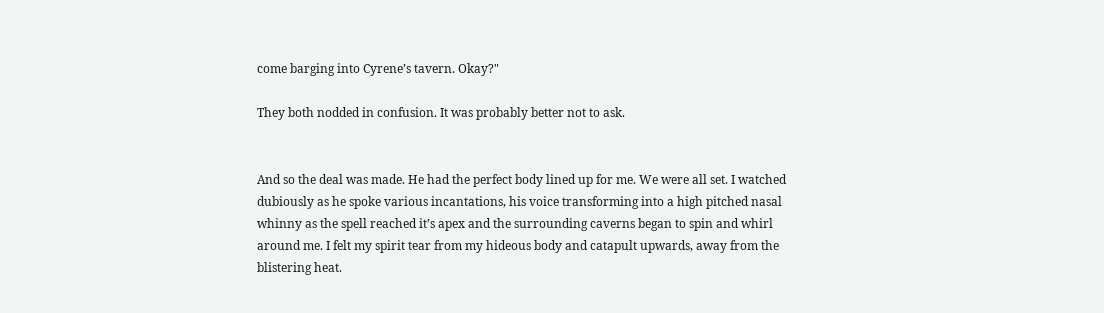come barging into Cyrene’s tavern. Okay?"

They both nodded in confusion. It was probably better not to ask.


And so the deal was made. He had the perfect body lined up for me. We were all set. I watched dubiously as he spoke various incantations, his voice transforming into a high pitched nasal whinny as the spell reached it’s apex and the surrounding caverns began to spin and whirl around me. I felt my spirit tear from my hideous body and catapult upwards, away from the blistering heat.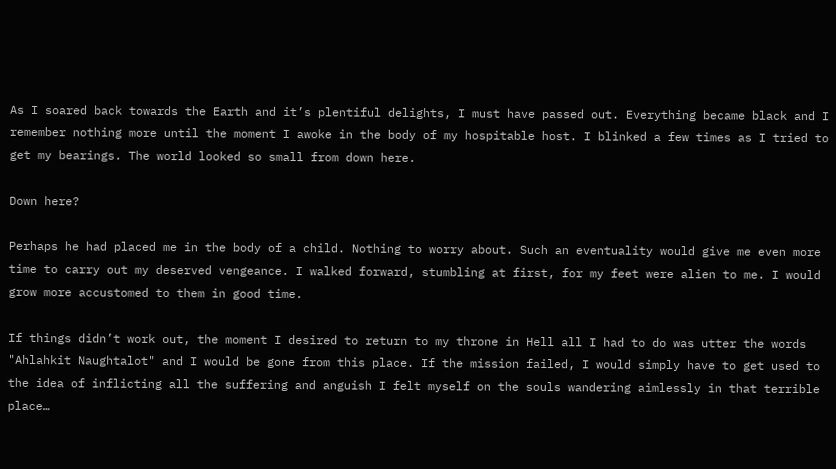As I soared back towards the Earth and it’s plentiful delights, I must have passed out. Everything became black and I remember nothing more until the moment I awoke in the body of my hospitable host. I blinked a few times as I tried to get my bearings. The world looked so small from down here.

Down here?

Perhaps he had placed me in the body of a child. Nothing to worry about. Such an eventuality would give me even more time to carry out my deserved vengeance. I walked forward, stumbling at first, for my feet were alien to me. I would grow more accustomed to them in good time.

If things didn’t work out, the moment I desired to return to my throne in Hell all I had to do was utter the words "Ahlahkit Naughtalot" and I would be gone from this place. If the mission failed, I would simply have to get used to the idea of inflicting all the suffering and anguish I felt myself on the souls wandering aimlessly in that terrible place…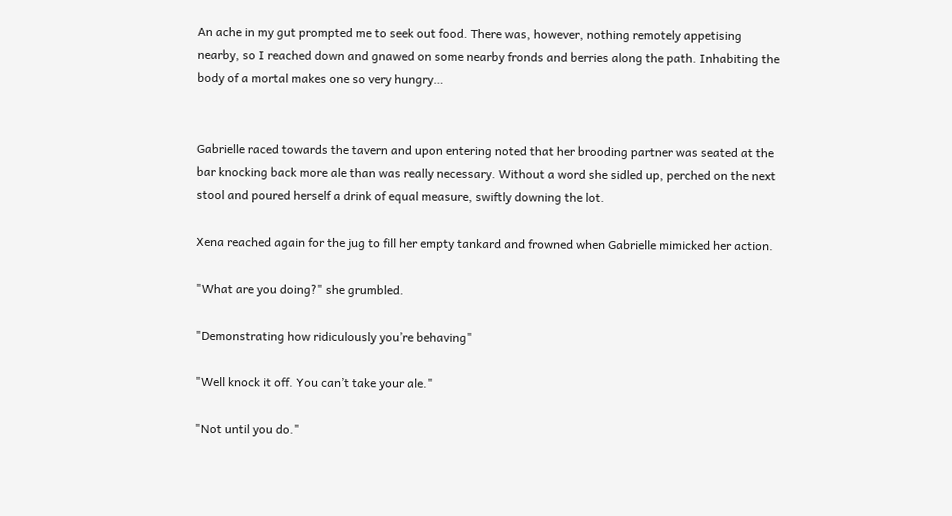An ache in my gut prompted me to seek out food. There was, however, nothing remotely appetising nearby, so I reached down and gnawed on some nearby fronds and berries along the path. Inhabiting the body of a mortal makes one so very hungry…


Gabrielle raced towards the tavern and upon entering noted that her brooding partner was seated at the bar knocking back more ale than was really necessary. Without a word she sidled up, perched on the next stool and poured herself a drink of equal measure, swiftly downing the lot.

Xena reached again for the jug to fill her empty tankard and frowned when Gabrielle mimicked her action.

"What are you doing?" she grumbled.

"Demonstrating how ridiculously you’re behaving"

"Well knock it off. You can’t take your ale."

"Not until you do."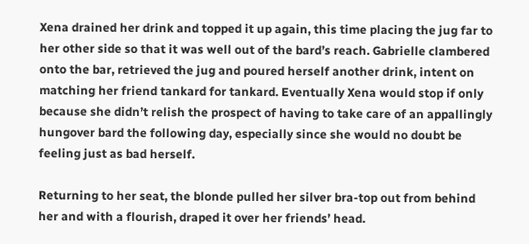Xena drained her drink and topped it up again, this time placing the jug far to her other side so that it was well out of the bard’s reach. Gabrielle clambered onto the bar, retrieved the jug and poured herself another drink, intent on matching her friend tankard for tankard. Eventually Xena would stop if only because she didn’t relish the prospect of having to take care of an appallingly hungover bard the following day, especially since she would no doubt be feeling just as bad herself.

Returning to her seat, the blonde pulled her silver bra-top out from behind her and with a flourish, draped it over her friends’ head.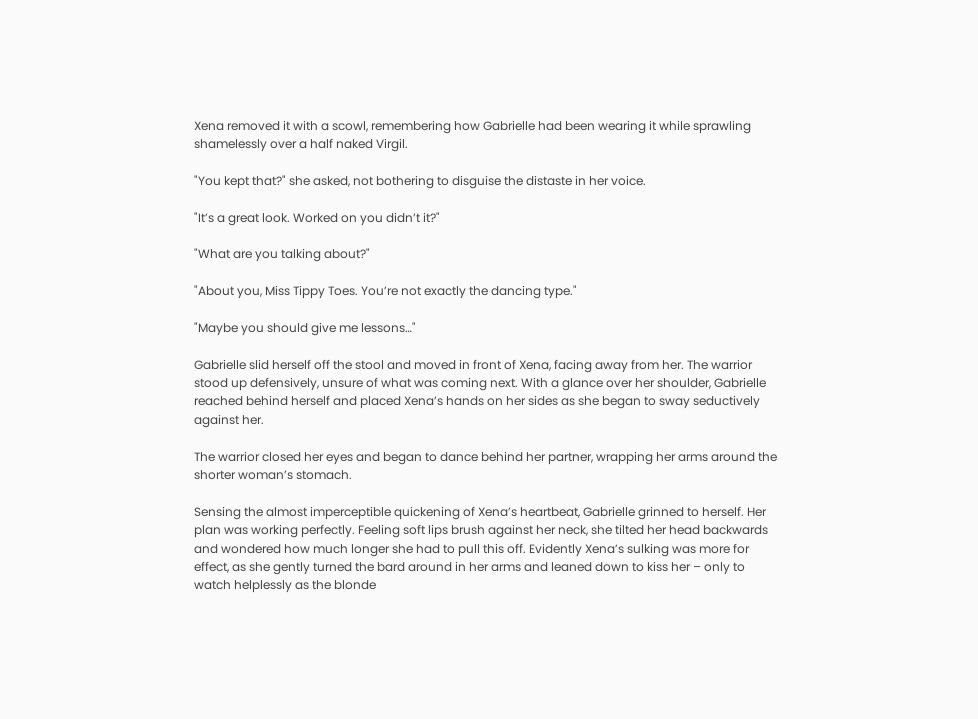Xena removed it with a scowl, remembering how Gabrielle had been wearing it while sprawling shamelessly over a half naked Virgil.

"You kept that?" she asked, not bothering to disguise the distaste in her voice.

"It’s a great look. Worked on you didn’t it?"

"What are you talking about?"

"About you, Miss Tippy Toes. You’re not exactly the dancing type."

"Maybe you should give me lessons…"

Gabrielle slid herself off the stool and moved in front of Xena, facing away from her. The warrior stood up defensively, unsure of what was coming next. With a glance over her shoulder, Gabrielle reached behind herself and placed Xena’s hands on her sides as she began to sway seductively against her.

The warrior closed her eyes and began to dance behind her partner, wrapping her arms around the shorter woman’s stomach.

Sensing the almost imperceptible quickening of Xena’s heartbeat, Gabrielle grinned to herself. Her plan was working perfectly. Feeling soft lips brush against her neck, she tilted her head backwards and wondered how much longer she had to pull this off. Evidently Xena’s sulking was more for effect, as she gently turned the bard around in her arms and leaned down to kiss her – only to watch helplessly as the blonde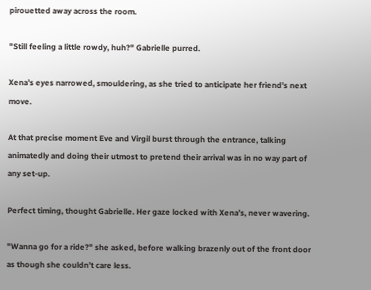pirouetted away across the room.

"Still feeling a little rowdy, huh?" Gabrielle purred.

Xena’s eyes narrowed, smouldering, as she tried to anticipate her friend’s next move.

At that precise moment Eve and Virgil burst through the entrance, talking animatedly and doing their utmost to pretend their arrival was in no way part of any set-up.

Perfect timing, thought Gabrielle. Her gaze locked with Xena’s, never wavering.

"Wanna go for a ride?" she asked, before walking brazenly out of the front door as though she couldn’t care less.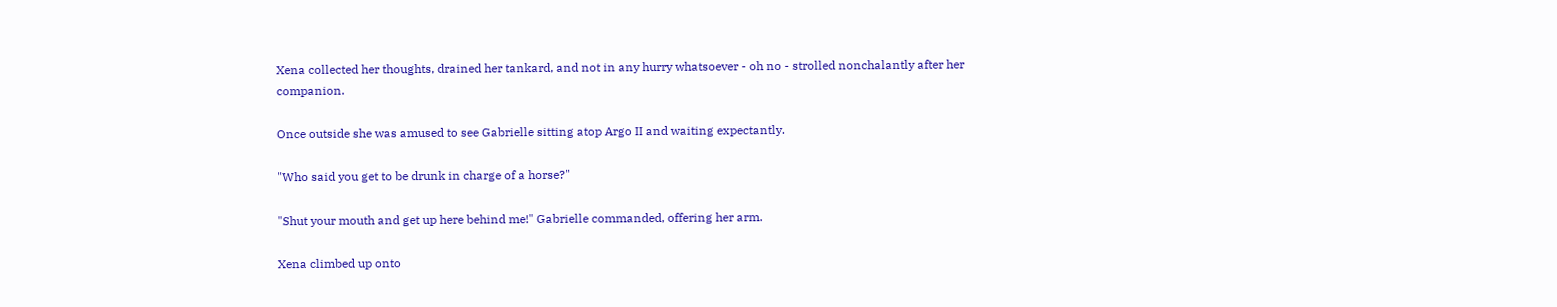Xena collected her thoughts, drained her tankard, and not in any hurry whatsoever - oh no - strolled nonchalantly after her companion.

Once outside she was amused to see Gabrielle sitting atop Argo II and waiting expectantly.

"Who said you get to be drunk in charge of a horse?"

"Shut your mouth and get up here behind me!" Gabrielle commanded, offering her arm.

Xena climbed up onto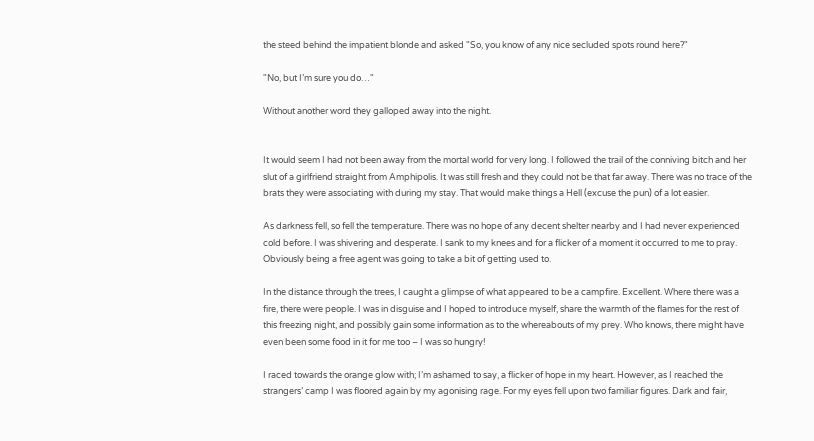the steed behind the impatient blonde and asked "So, you know of any nice secluded spots round here?"

"No, but I’m sure you do…"

Without another word they galloped away into the night.


It would seem I had not been away from the mortal world for very long. I followed the trail of the conniving bitch and her slut of a girlfriend straight from Amphipolis. It was still fresh and they could not be that far away. There was no trace of the brats they were associating with during my stay. That would make things a Hell (excuse the pun) of a lot easier.

As darkness fell, so fell the temperature. There was no hope of any decent shelter nearby and I had never experienced cold before. I was shivering and desperate. I sank to my knees and for a flicker of a moment it occurred to me to pray. Obviously being a free agent was going to take a bit of getting used to.

In the distance through the trees, I caught a glimpse of what appeared to be a campfire. Excellent. Where there was a fire, there were people. I was in disguise and I hoped to introduce myself, share the warmth of the flames for the rest of this freezing night, and possibly gain some information as to the whereabouts of my prey. Who knows, there might have even been some food in it for me too – I was so hungry!

I raced towards the orange glow with; I’m ashamed to say, a flicker of hope in my heart. However, as I reached the strangers’ camp I was floored again by my agonising rage. For my eyes fell upon two familiar figures. Dark and fair,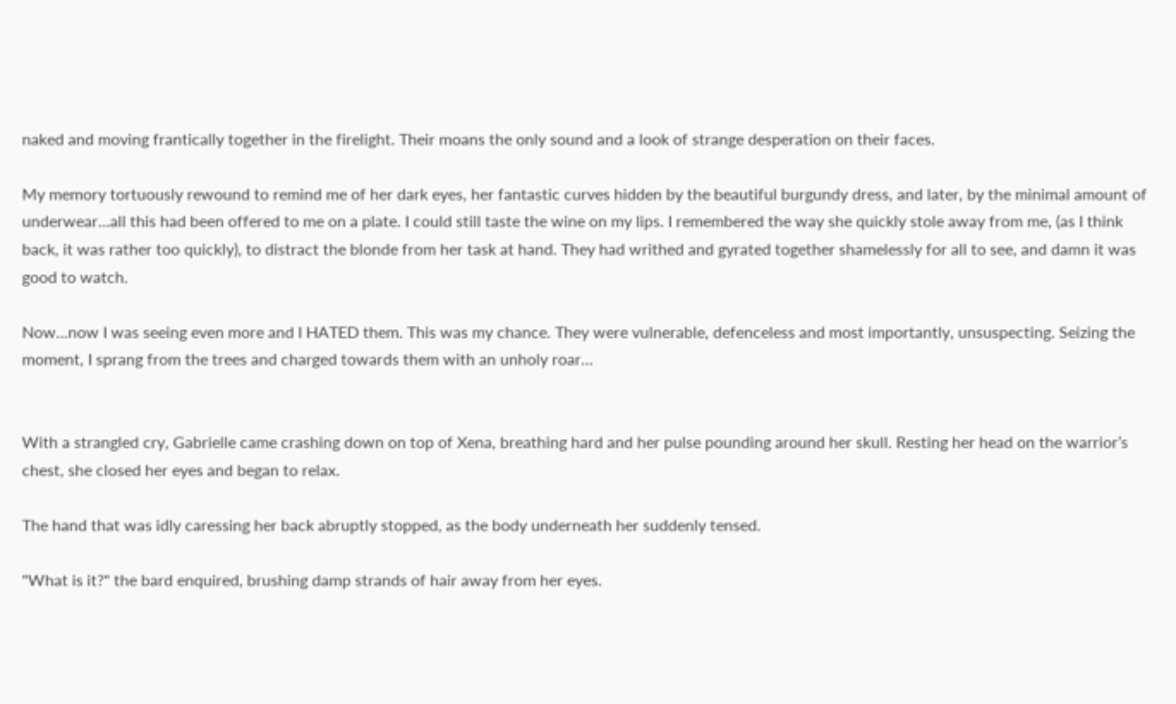naked and moving frantically together in the firelight. Their moans the only sound and a look of strange desperation on their faces.

My memory tortuously rewound to remind me of her dark eyes, her fantastic curves hidden by the beautiful burgundy dress, and later, by the minimal amount of underwear…all this had been offered to me on a plate. I could still taste the wine on my lips. I remembered the way she quickly stole away from me, (as I think back, it was rather too quickly), to distract the blonde from her task at hand. They had writhed and gyrated together shamelessly for all to see, and damn it was good to watch.

Now...now I was seeing even more and I HATED them. This was my chance. They were vulnerable, defenceless and most importantly, unsuspecting. Seizing the moment, I sprang from the trees and charged towards them with an unholy roar…


With a strangled cry, Gabrielle came crashing down on top of Xena, breathing hard and her pulse pounding around her skull. Resting her head on the warrior’s chest, she closed her eyes and began to relax.

The hand that was idly caressing her back abruptly stopped, as the body underneath her suddenly tensed.

"What is it?" the bard enquired, brushing damp strands of hair away from her eyes.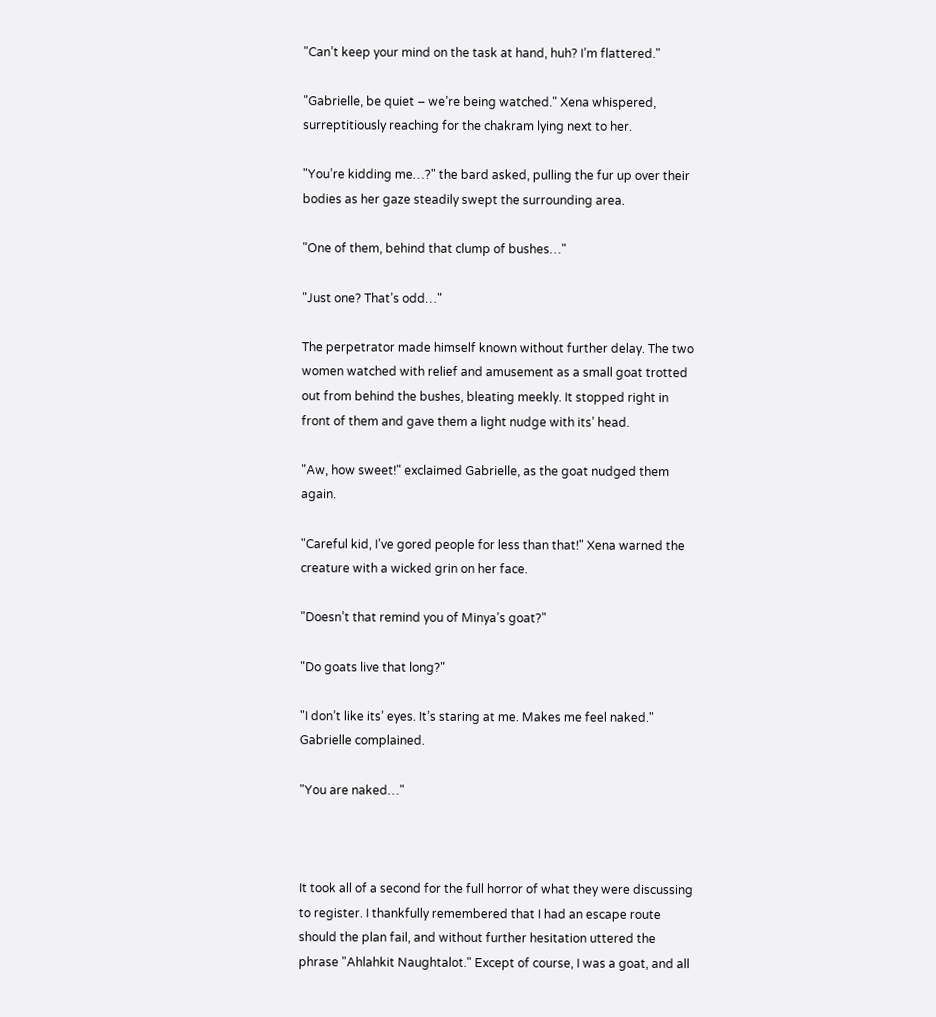"Can’t keep your mind on the task at hand, huh? I’m flattered."

"Gabrielle, be quiet – we’re being watched." Xena whispered, surreptitiously reaching for the chakram lying next to her.

"You’re kidding me…?" the bard asked, pulling the fur up over their bodies as her gaze steadily swept the surrounding area.

"One of them, behind that clump of bushes…"

"Just one? That’s odd…"

The perpetrator made himself known without further delay. The two women watched with relief and amusement as a small goat trotted out from behind the bushes, bleating meekly. It stopped right in front of them and gave them a light nudge with its’ head.

"Aw, how sweet!" exclaimed Gabrielle, as the goat nudged them again.

"Careful kid, I’ve gored people for less than that!" Xena warned the creature with a wicked grin on her face.

"Doesn’t that remind you of Minya’s goat?"

"Do goats live that long?"

"I don’t like its’ eyes. It’s staring at me. Makes me feel naked." Gabrielle complained.

"You are naked…"



It took all of a second for the full horror of what they were discussing to register. I thankfully remembered that I had an escape route should the plan fail, and without further hesitation uttered the phrase "Ahlahkit Naughtalot." Except of course, I was a goat, and all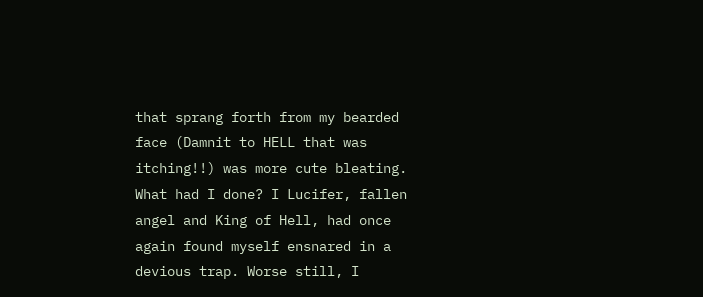that sprang forth from my bearded face (Damnit to HELL that was itching!!) was more cute bleating. What had I done? I Lucifer, fallen angel and King of Hell, had once again found myself ensnared in a devious trap. Worse still, I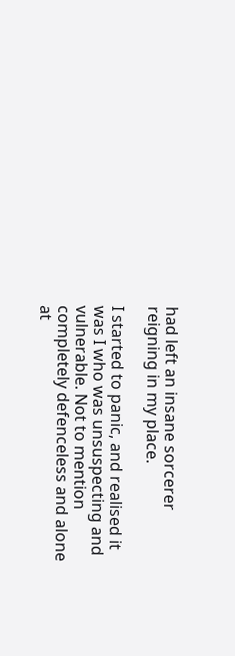had left an insane sorcerer reigning in my place.

I started to panic, and realised it was I who was unsuspecting and vulnerable. Not to mention completely defenceless and alone at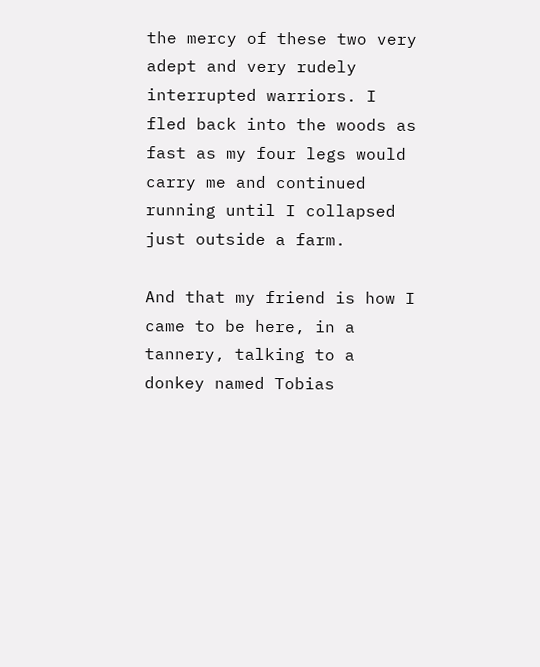the mercy of these two very adept and very rudely interrupted warriors. I fled back into the woods as fast as my four legs would carry me and continued running until I collapsed just outside a farm.

And that my friend is how I came to be here, in a tannery, talking to a donkey named Tobias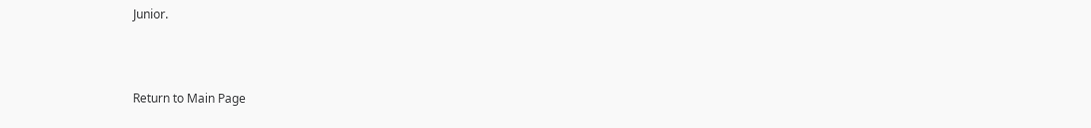Junior.



Return to Main Page